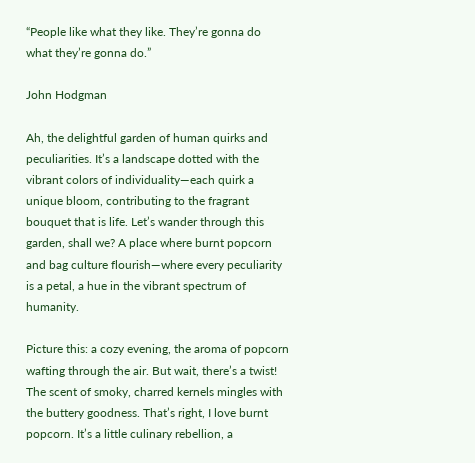“People like what they like. They’re gonna do what they’re gonna do.”

John Hodgman

Ah, the delightful garden of human quirks and peculiarities. It’s a landscape dotted with the vibrant colors of individuality—each quirk a unique bloom, contributing to the fragrant bouquet that is life. Let’s wander through this garden, shall we? A place where burnt popcorn and bag culture flourish—where every peculiarity is a petal, a hue in the vibrant spectrum of humanity.

Picture this: a cozy evening, the aroma of popcorn wafting through the air. But wait, there’s a twist! The scent of smoky, charred kernels mingles with the buttery goodness. That’s right, I love burnt popcorn. It’s a little culinary rebellion, a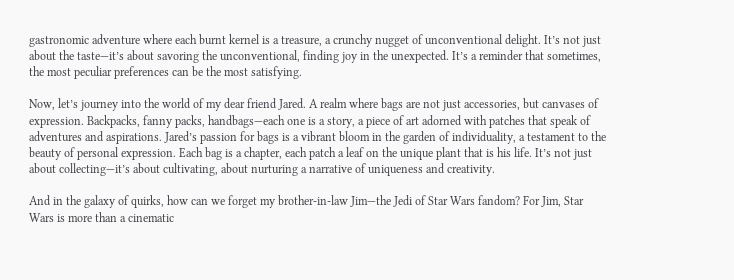gastronomic adventure where each burnt kernel is a treasure, a crunchy nugget of unconventional delight. It’s not just about the taste—it’s about savoring the unconventional, finding joy in the unexpected. It’s a reminder that sometimes, the most peculiar preferences can be the most satisfying.

Now, let’s journey into the world of my dear friend Jared. A realm where bags are not just accessories, but canvases of expression. Backpacks, fanny packs, handbags—each one is a story, a piece of art adorned with patches that speak of adventures and aspirations. Jared’s passion for bags is a vibrant bloom in the garden of individuality, a testament to the beauty of personal expression. Each bag is a chapter, each patch a leaf on the unique plant that is his life. It’s not just about collecting—it’s about cultivating, about nurturing a narrative of uniqueness and creativity.

And in the galaxy of quirks, how can we forget my brother-in-law Jim—the Jedi of Star Wars fandom? For Jim, Star Wars is more than a cinematic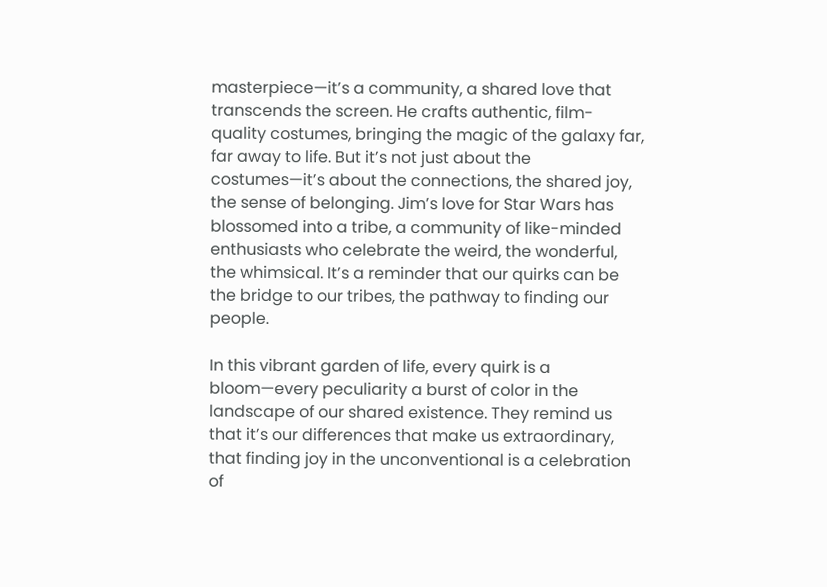masterpiece—it’s a community, a shared love that transcends the screen. He crafts authentic, film-quality costumes, bringing the magic of the galaxy far, far away to life. But it’s not just about the costumes—it’s about the connections, the shared joy, the sense of belonging. Jim’s love for Star Wars has blossomed into a tribe, a community of like-minded enthusiasts who celebrate the weird, the wonderful, the whimsical. It’s a reminder that our quirks can be the bridge to our tribes, the pathway to finding our people.

In this vibrant garden of life, every quirk is a bloom—every peculiarity a burst of color in the landscape of our shared existence. They remind us that it’s our differences that make us extraordinary, that finding joy in the unconventional is a celebration of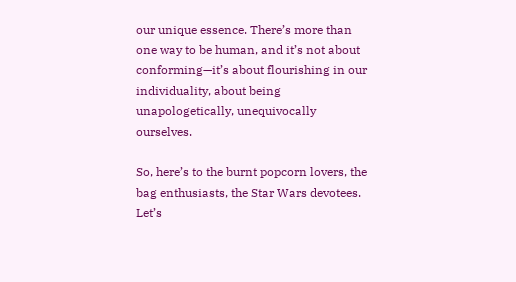our unique essence. There’s more than one way to be human, and it’s not about conforming—it’s about flourishing in our individuality, about being unapologetically, unequivocally ourselves.

So, here’s to the burnt popcorn lovers, the bag enthusiasts, the Star Wars devotees. Let’s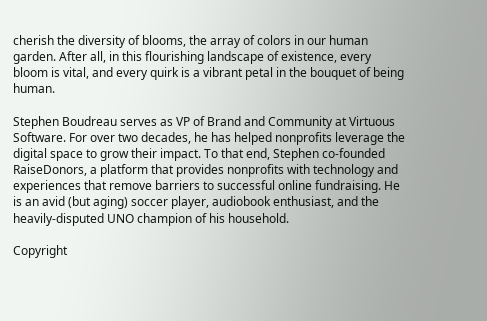cherish the diversity of blooms, the array of colors in our human garden. After all, in this flourishing landscape of existence, every bloom is vital, and every quirk is a vibrant petal in the bouquet of being human.

Stephen Boudreau serves as VP of Brand and Community at Virtuous Software. For over two decades, he has helped nonprofits leverage the digital space to grow their impact. To that end, Stephen co-founded RaiseDonors, a platform that provides nonprofits with technology and experiences that remove barriers to successful online fundraising. He is an avid (but aging) soccer player, audiobook enthusiast, and the heavily-disputed UNO champion of his household.

Copyright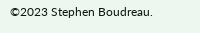©2023 Stephen Boudreau.